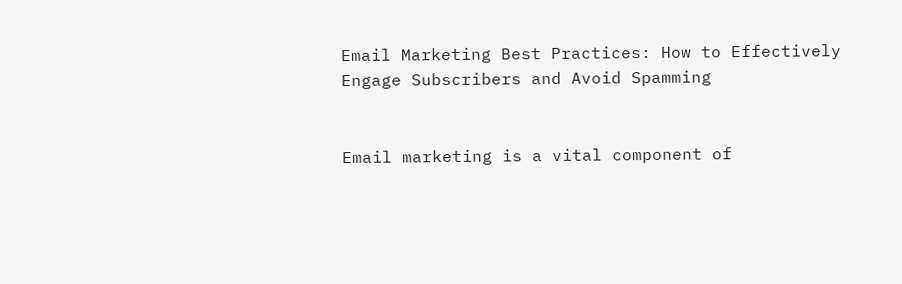Email Marketing Best Practices: How to Effectively Engage Subscribers and Avoid Spamming


Email marketing is a vital component of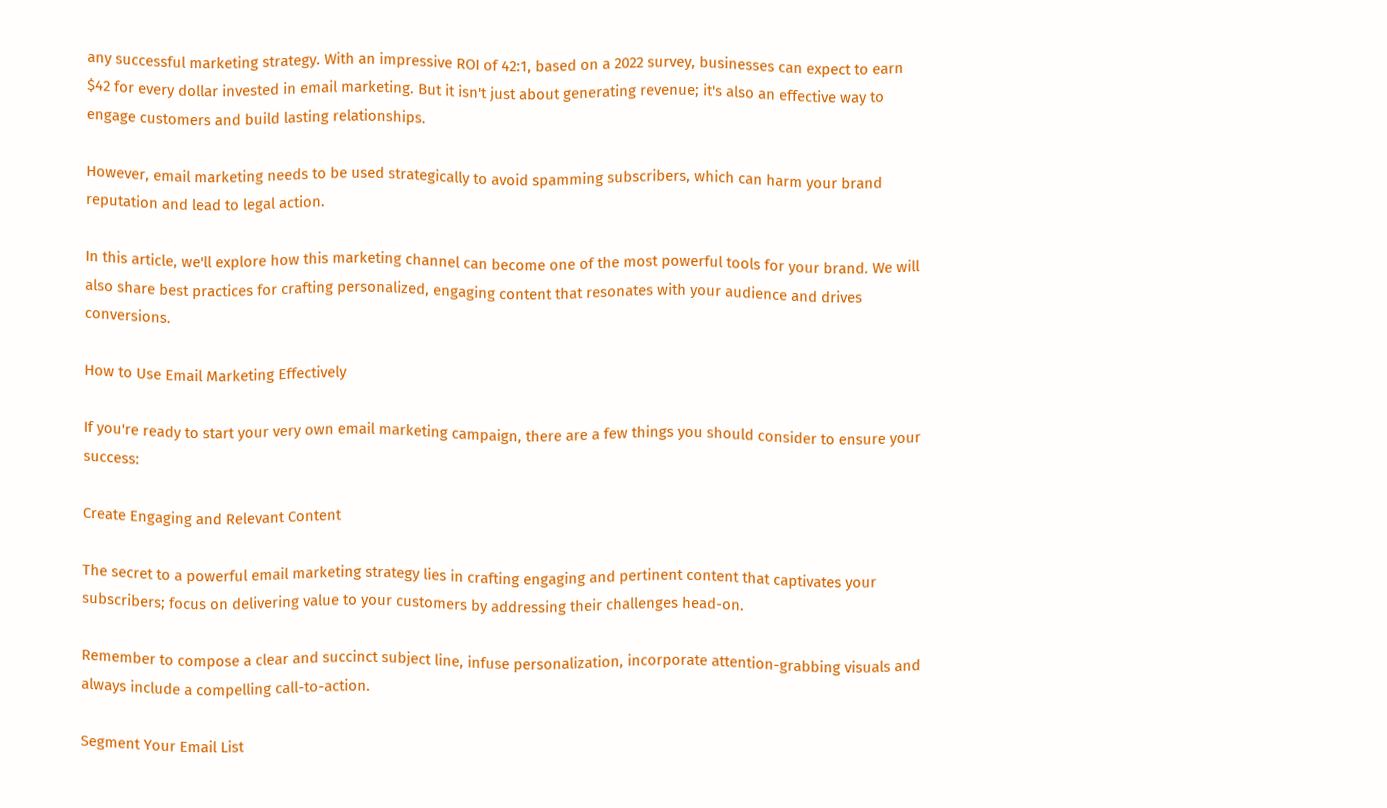any successful marketing strategy. With an impressive ROI of 42:1, based on a 2022 survey, businesses can expect to earn $42 for every dollar invested in email marketing. But it isn't just about generating revenue; it's also an effective way to engage customers and build lasting relationships.

However, email marketing needs to be used strategically to avoid spamming subscribers, which can harm your brand reputation and lead to legal action.

In this article, we'll explore how this marketing channel can become one of the most powerful tools for your brand. We will also share best practices for crafting personalized, engaging content that resonates with your audience and drives conversions.

How to Use Email Marketing Effectively

If you're ready to start your very own email marketing campaign, there are a few things you should consider to ensure your success:

Create Engaging and Relevant Content

The secret to a powerful email marketing strategy lies in crafting engaging and pertinent content that captivates your subscribers; focus on delivering value to your customers by addressing their challenges head-on.

Remember to compose a clear and succinct subject line, infuse personalization, incorporate attention-grabbing visuals and always include a compelling call-to-action.

Segment Your Email List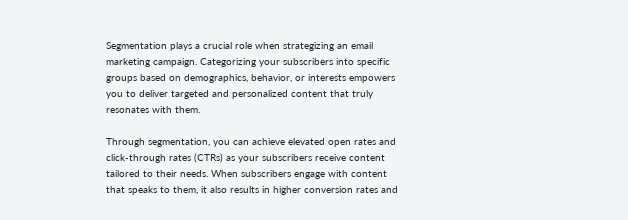Segmentation plays a crucial role when strategizing an email marketing campaign. Categorizing your subscribers into specific groups based on demographics, behavior, or interests empowers you to deliver targeted and personalized content that truly resonates with them.

Through segmentation, you can achieve elevated open rates and click-through rates (CTRs) as your subscribers receive content tailored to their needs. When subscribers engage with content that speaks to them, it also results in higher conversion rates and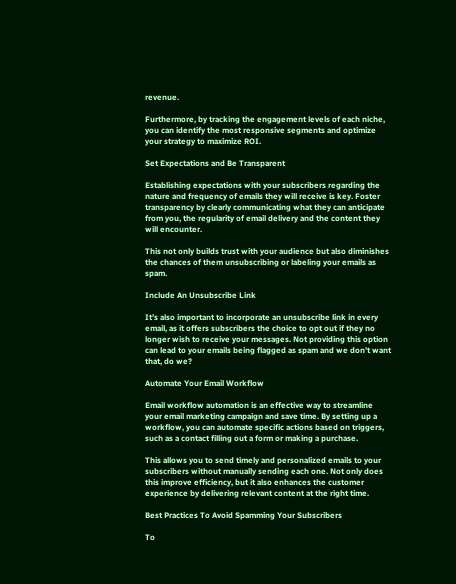revenue.

Furthermore, by tracking the engagement levels of each niche, you can identify the most responsive segments and optimize your strategy to maximize ROI.

Set Expectations and Be Transparent

Establishing expectations with your subscribers regarding the nature and frequency of emails they will receive is key. Foster transparency by clearly communicating what they can anticipate from you, the regularity of email delivery and the content they will encounter.

This not only builds trust with your audience but also diminishes the chances of them unsubscribing or labeling your emails as spam.

Include An Unsubscribe Link

It’s also important to incorporate an unsubscribe link in every email, as it offers subscribers the choice to opt out if they no longer wish to receive your messages. Not providing this option can lead to your emails being flagged as spam and we don’t want that, do we?

Automate Your Email Workflow

Email workflow automation is an effective way to streamline your email marketing campaign and save time. By setting up a workflow, you can automate specific actions based on triggers, such as a contact filling out a form or making a purchase.

This allows you to send timely and personalized emails to your subscribers without manually sending each one. Not only does this improve efficiency, but it also enhances the customer experience by delivering relevant content at the right time.

Best Practices To Avoid Spamming Your Subscribers

To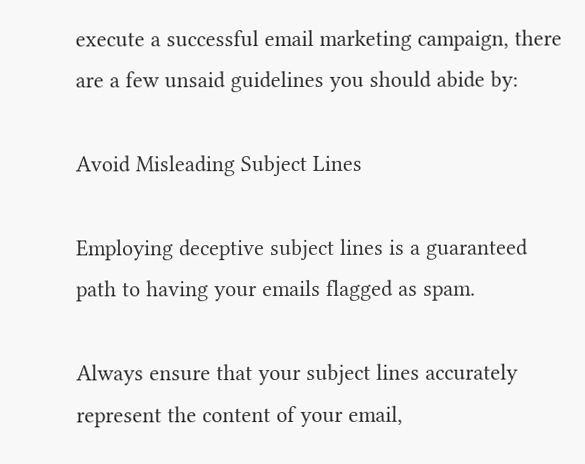execute a successful email marketing campaign, there are a few unsaid guidelines you should abide by:

Avoid Misleading Subject Lines

Employing deceptive subject lines is a guaranteed path to having your emails flagged as spam.

Always ensure that your subject lines accurately represent the content of your email,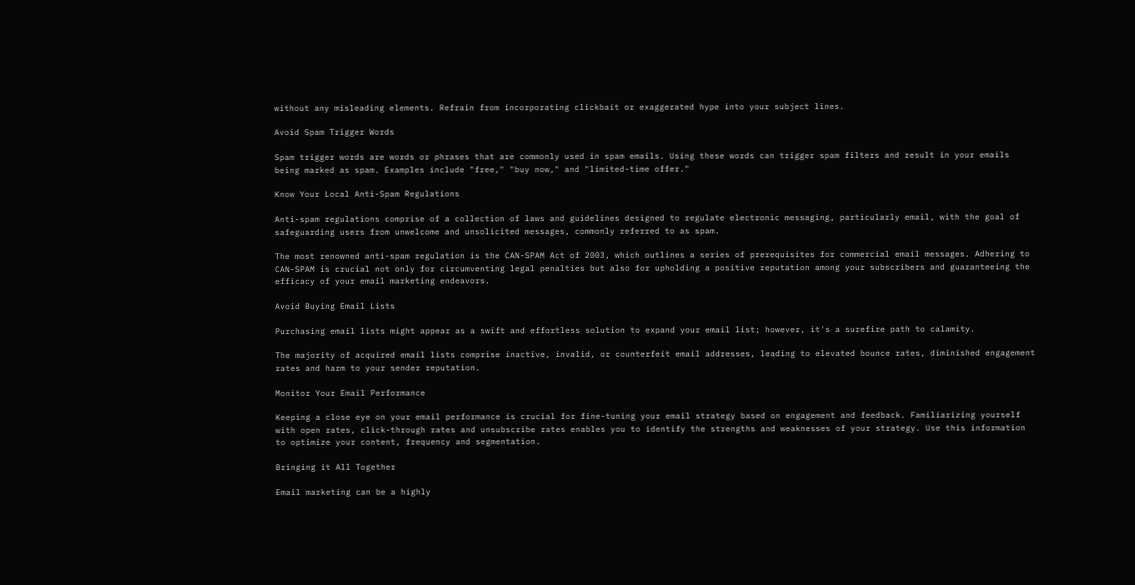without any misleading elements. Refrain from incorporating clickbait or exaggerated hype into your subject lines.

Avoid Spam Trigger Words

Spam trigger words are words or phrases that are commonly used in spam emails. Using these words can trigger spam filters and result in your emails being marked as spam. Examples include "free," "buy now," and "limited-time offer."

Know Your Local Anti-Spam Regulations

Anti-spam regulations comprise of a collection of laws and guidelines designed to regulate electronic messaging, particularly email, with the goal of safeguarding users from unwelcome and unsolicited messages, commonly referred to as spam.

The most renowned anti-spam regulation is the CAN-SPAM Act of 2003, which outlines a series of prerequisites for commercial email messages. Adhering to CAN-SPAM is crucial not only for circumventing legal penalties but also for upholding a positive reputation among your subscribers and guaranteeing the efficacy of your email marketing endeavors.

Avoid Buying Email Lists

Purchasing email lists might appear as a swift and effortless solution to expand your email list; however, it's a surefire path to calamity.

The majority of acquired email lists comprise inactive, invalid, or counterfeit email addresses, leading to elevated bounce rates, diminished engagement rates and harm to your sender reputation.

Monitor Your Email Performance

Keeping a close eye on your email performance is crucial for fine-tuning your email strategy based on engagement and feedback. Familiarizing yourself with open rates, click-through rates and unsubscribe rates enables you to identify the strengths and weaknesses of your strategy. Use this information to optimize your content, frequency and segmentation.

Bringing it All Together

Email marketing can be a highly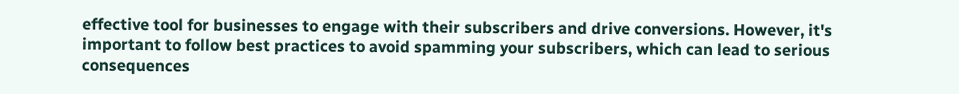effective tool for businesses to engage with their subscribers and drive conversions. However, it's important to follow best practices to avoid spamming your subscribers, which can lead to serious consequences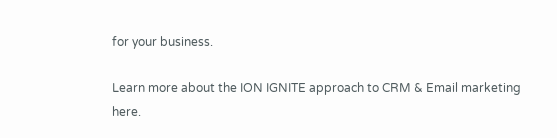for your business.

Learn more about the ION IGNITE approach to CRM & Email marketing here.